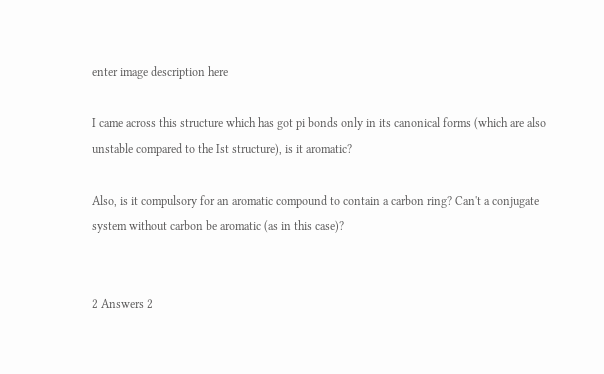enter image description here

I came across this structure which has got pi bonds only in its canonical forms (which are also unstable compared to the Ist structure), is it aromatic?

Also, is it compulsory for an aromatic compound to contain a carbon ring? Can't a conjugate system without carbon be aromatic (as in this case)?


2 Answers 2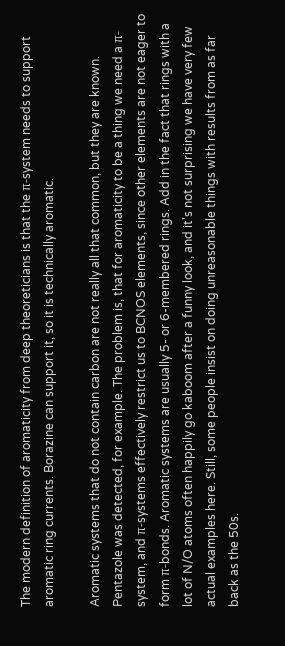The modern definition of aromaticity from deep theoreticians is that the π-system needs to support aromatic ring currents. Borazine can support it, so it is technically aromatic.

Aromatic systems that do not contain carbon are not really all that common, but they are known. Pentazole was detected, for example. The problem is, that for aromaticity to be a thing we need a π-system, and π-systems effectively restrict us to BCNOS elements, since other elements are not eager to form π-bonds. Aromatic systems are usually 5- or 6-membered rings. Add in the fact that rings with a lot of N/O atoms often happily go kaboom after a funny look, and it's not surprising we have very few actual examples here. Still, some people insist on doing unreasonable things with results from as far back as the 50s.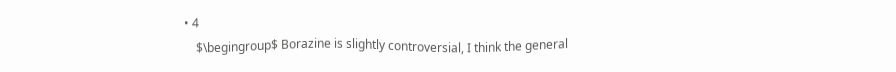• 4
    $\begingroup$ Borazine is slightly controversial, I think the general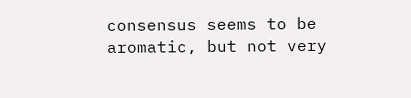consensus seems to be aromatic, but not very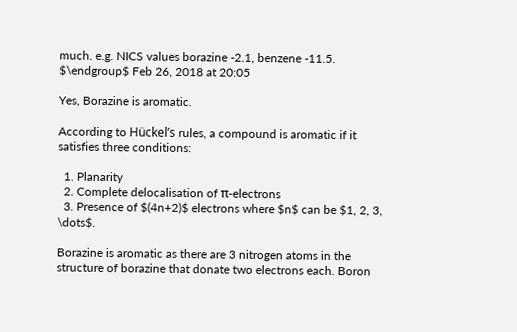much. e.g. NICS values borazine -2.1, benzene -11.5. $\endgroup$ Feb 26, 2018 at 20:05

Yes, Borazine is aromatic.

According to Hückel’s rules, a compound is aromatic if it satisfies three conditions:

  1. Planarity
  2. Complete delocalisation of π-electrons
  3. Presence of $(4n+2)$ electrons where $n$ can be $1, 2, 3, \dots$.

Borazine is aromatic as there are 3 nitrogen atoms in the structure of borazine that donate two electrons each. Boron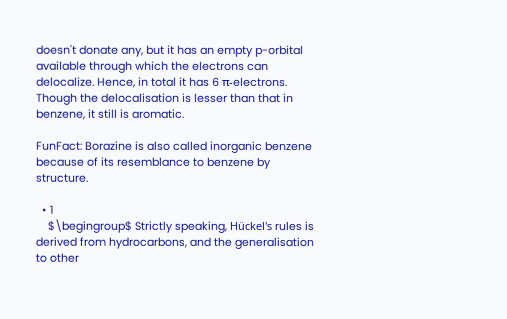doesn't donate any, but it has an empty p-orbital available through which the electrons can delocalize. Hence, in total it has 6 π-electrons. Though the delocalisation is lesser than that in benzene, it still is aromatic.

FunFact: Borazine is also called inorganic benzene because of its resemblance to benzene by structure.

  • 1
    $\begingroup$ Strictly speaking, Hückel's rules is derived from hydrocarbons, and the generalisation to other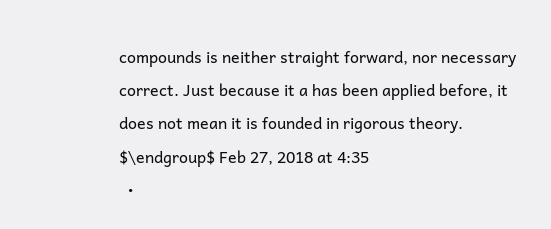compounds is neither straight forward, nor necessary correct. Just because it a has been applied before, it does not mean it is founded in rigorous theory. $\endgroup$ Feb 27, 2018 at 4:35
  •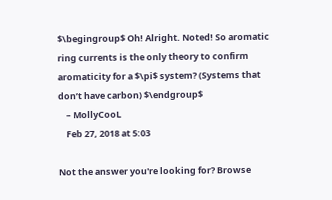$\begingroup$ Oh! Alright. Noted! So aromatic ring currents is the only theory to confirm aromaticity for a $\pi$ system? (Systems that don’t have carbon) $\endgroup$
    – MollyCooL
    Feb 27, 2018 at 5:03

Not the answer you're looking for? Browse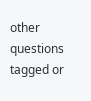other questions tagged or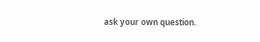ask your own question.